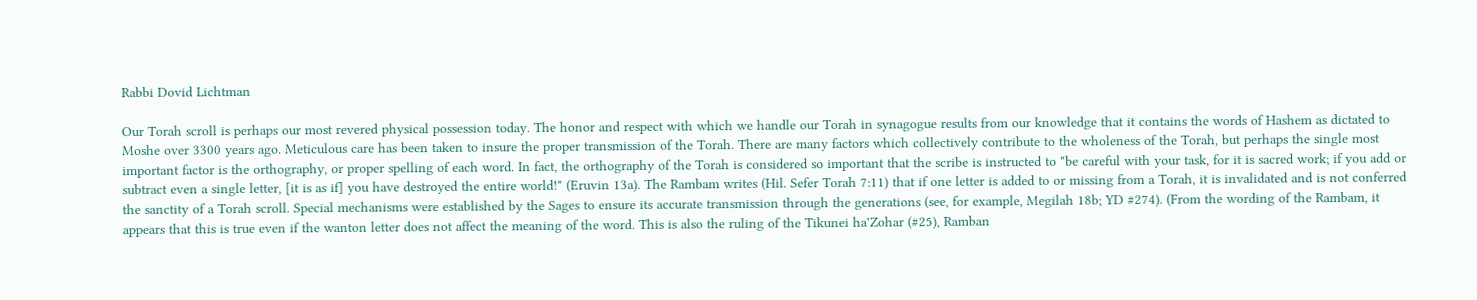Rabbi Dovid Lichtman

Our Torah scroll is perhaps our most revered physical possession today. The honor and respect with which we handle our Torah in synagogue results from our knowledge that it contains the words of Hashem as dictated to Moshe over 3300 years ago. Meticulous care has been taken to insure the proper transmission of the Torah. There are many factors which collectively contribute to the wholeness of the Torah, but perhaps the single most important factor is the orthography, or proper spelling of each word. In fact, the orthography of the Torah is considered so important that the scribe is instructed to "be careful with your task, for it is sacred work; if you add or subtract even a single letter, [it is as if] you have destroyed the entire world!" (Eruvin 13a). The Rambam writes (Hil. Sefer Torah 7:11) that if one letter is added to or missing from a Torah, it is invalidated and is not conferred the sanctity of a Torah scroll. Special mechanisms were established by the Sages to ensure its accurate transmission through the generations (see, for example, Megilah 18b; YD #274). (From the wording of the Rambam, it appears that this is true even if the wanton letter does not affect the meaning of the word. This is also the ruling of the Tikunei ha'Zohar (#25), Ramban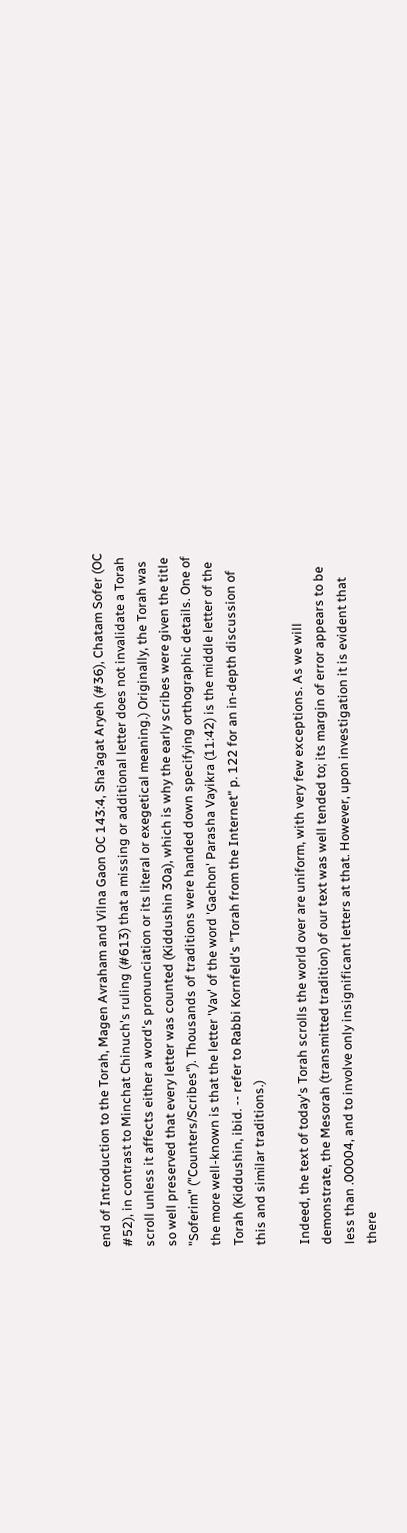end of Introduction to the Torah, Magen Avraham and Vilna Gaon OC 143:4, Sha'agat Aryeh (#36), Chatam Sofer (OC #52), in contrast to Minchat Chinuch's ruling (#613) that a missing or additional letter does not invalidate a Torah scroll unless it affects either a word's pronunciation or its literal or exegetical meaning.) Originally, the Torah was so well preserved that every letter was counted (Kiddushin 30a), which is why the early scribes were given the title "Soferim" ("Counters/Scribes"). Thousands of traditions were handed down specifying orthographic details. One of the more well-known is that the letter 'Vav' of the word 'Gachon' Parasha Vayikra (11:42) is the middle letter of the Torah (Kiddushin, ibid. -- refer to Rabbi Kornfeld's "Torah from the Internet" p. 122 for an in-depth discussion of this and similar traditions.)

Indeed, the text of today's Torah scrolls the world over are uniform, with very few exceptions. As we will demonstrate, the Mesorah (transmitted tradition) of our text was well tended to; its margin of error appears to be less than .00004, and to involve only insignificant letters at that. However, upon investigation it is evident that there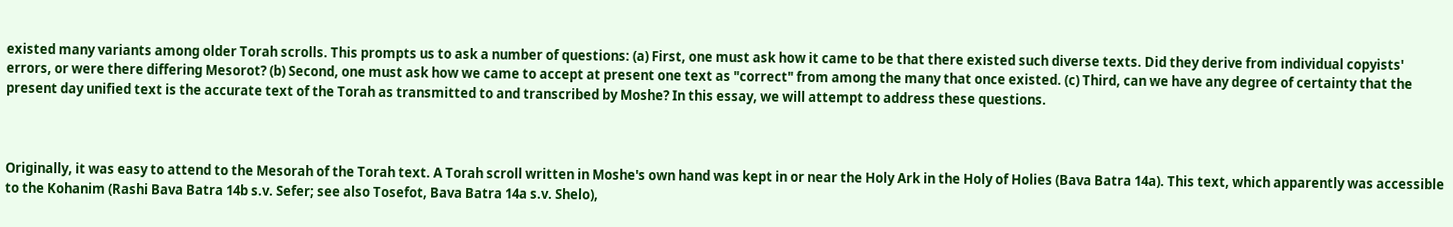existed many variants among older Torah scrolls. This prompts us to ask a number of questions: (a) First, one must ask how it came to be that there existed such diverse texts. Did they derive from individual copyists' errors, or were there differing Mesorot? (b) Second, one must ask how we came to accept at present one text as "correct" from among the many that once existed. (c) Third, can we have any degree of certainty that the present day unified text is the accurate text of the Torah as transmitted to and transcribed by Moshe? In this essay, we will attempt to address these questions.



Originally, it was easy to attend to the Mesorah of the Torah text. A Torah scroll written in Moshe's own hand was kept in or near the Holy Ark in the Holy of Holies (Bava Batra 14a). This text, which apparently was accessible to the Kohanim (Rashi Bava Batra 14b s.v. Sefer; see also Tosefot, Bava Batra 14a s.v. Shelo),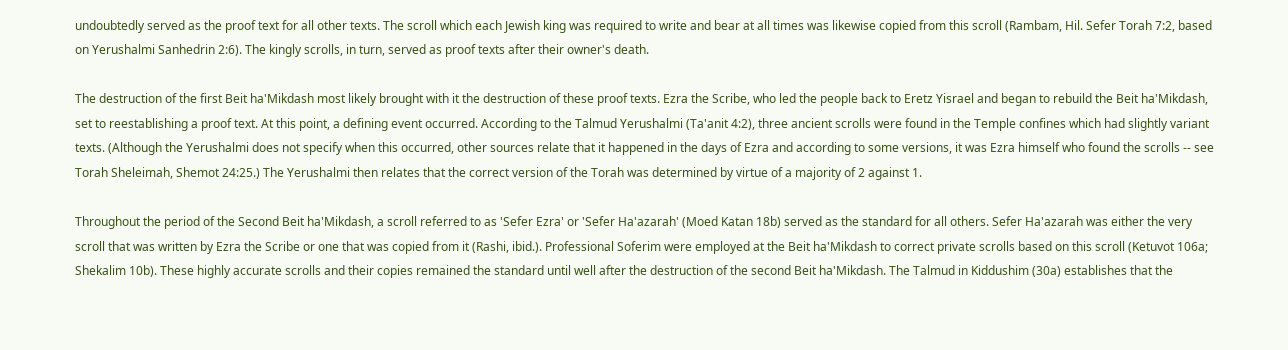undoubtedly served as the proof text for all other texts. The scroll which each Jewish king was required to write and bear at all times was likewise copied from this scroll (Rambam, Hil. Sefer Torah 7:2, based on Yerushalmi Sanhedrin 2:6). The kingly scrolls, in turn, served as proof texts after their owner's death.

The destruction of the first Beit ha'Mikdash most likely brought with it the destruction of these proof texts. Ezra the Scribe, who led the people back to Eretz Yisrael and began to rebuild the Beit ha'Mikdash, set to reestablishing a proof text. At this point, a defining event occurred. According to the Talmud Yerushalmi (Ta'anit 4:2), three ancient scrolls were found in the Temple confines which had slightly variant texts. (Although the Yerushalmi does not specify when this occurred, other sources relate that it happened in the days of Ezra and according to some versions, it was Ezra himself who found the scrolls -- see Torah Sheleimah, Shemot 24:25.) The Yerushalmi then relates that the correct version of the Torah was determined by virtue of a majority of 2 against 1.

Throughout the period of the Second Beit ha'Mikdash, a scroll referred to as 'Sefer Ezra' or 'Sefer Ha'azarah' (Moed Katan 18b) served as the standard for all others. Sefer Ha'azarah was either the very scroll that was written by Ezra the Scribe or one that was copied from it (Rashi, ibid.). Professional Soferim were employed at the Beit ha'Mikdash to correct private scrolls based on this scroll (Ketuvot 106a; Shekalim 10b). These highly accurate scrolls and their copies remained the standard until well after the destruction of the second Beit ha'Mikdash. The Talmud in Kiddushim (30a) establishes that the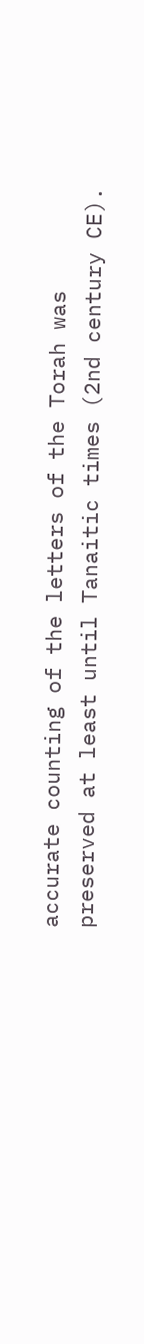accurate counting of the letters of the Torah was preserved at least until Tanaitic times (2nd century CE).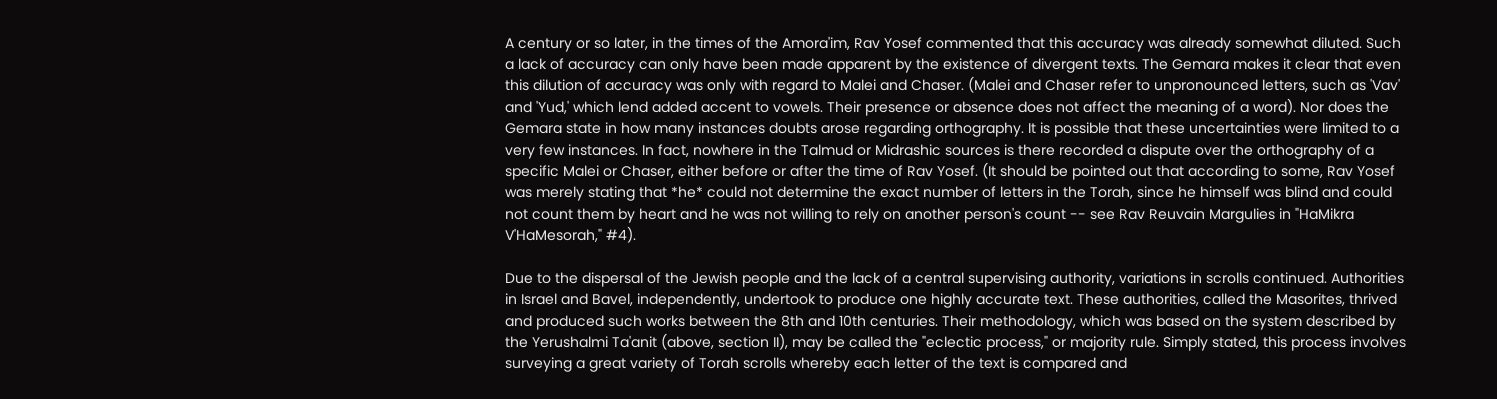A century or so later, in the times of the Amora'im, Rav Yosef commented that this accuracy was already somewhat diluted. Such a lack of accuracy can only have been made apparent by the existence of divergent texts. The Gemara makes it clear that even this dilution of accuracy was only with regard to Malei and Chaser. (Malei and Chaser refer to unpronounced letters, such as 'Vav' and 'Yud,' which lend added accent to vowels. Their presence or absence does not affect the meaning of a word). Nor does the Gemara state in how many instances doubts arose regarding orthography. It is possible that these uncertainties were limited to a very few instances. In fact, nowhere in the Talmud or Midrashic sources is there recorded a dispute over the orthography of a specific Malei or Chaser, either before or after the time of Rav Yosef. (It should be pointed out that according to some, Rav Yosef was merely stating that *he* could not determine the exact number of letters in the Torah, since he himself was blind and could not count them by heart and he was not willing to rely on another person's count -- see Rav Reuvain Margulies in "HaMikra V'HaMesorah," #4).

Due to the dispersal of the Jewish people and the lack of a central supervising authority, variations in scrolls continued. Authorities in Israel and Bavel, independently, undertook to produce one highly accurate text. These authorities, called the Masorites, thrived and produced such works between the 8th and 10th centuries. Their methodology, which was based on the system described by the Yerushalmi Ta'anit (above, section II), may be called the "eclectic process," or majority rule. Simply stated, this process involves surveying a great variety of Torah scrolls whereby each letter of the text is compared and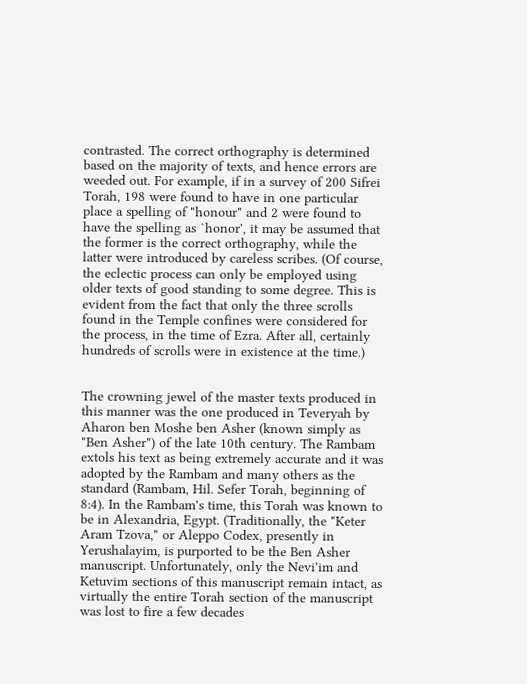contrasted. The correct orthography is determined based on the majority of texts, and hence errors are weeded out. For example, if in a survey of 200 Sifrei Torah, 198 were found to have in one particular place a spelling of "honour" and 2 were found to have the spelling as `honor', it may be assumed that the former is the correct orthography, while the latter were introduced by careless scribes. (Of course, the eclectic process can only be employed using older texts of good standing to some degree. This is evident from the fact that only the three scrolls found in the Temple confines were considered for the process, in the time of Ezra. After all, certainly hundreds of scrolls were in existence at the time.)


The crowning jewel of the master texts produced in this manner was the one produced in Teveryah by Aharon ben Moshe ben Asher (known simply as "Ben Asher") of the late 10th century. The Rambam extols his text as being extremely accurate and it was adopted by the Rambam and many others as the standard (Rambam, Hil. Sefer Torah, beginning of 8:4). In the Rambam's time, this Torah was known to be in Alexandria, Egypt. (Traditionally, the "Keter Aram Tzova," or Aleppo Codex, presently in Yerushalayim, is purported to be the Ben Asher manuscript. Unfortunately, only the Nevi'im and Ketuvim sections of this manuscript remain intact, as virtually the entire Torah section of the manuscript was lost to fire a few decades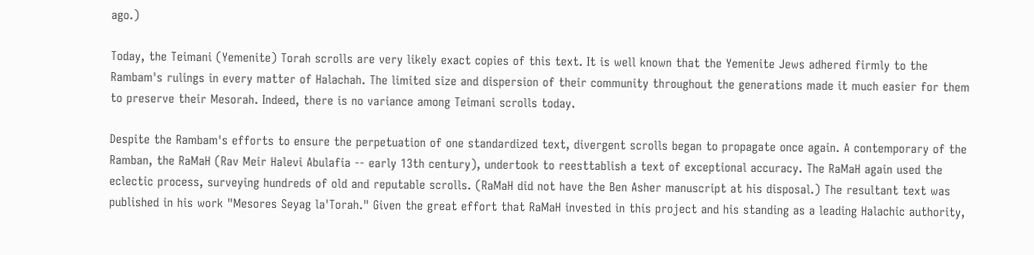ago.)

Today, the Teimani (Yemenite) Torah scrolls are very likely exact copies of this text. It is well known that the Yemenite Jews adhered firmly to the Rambam's rulings in every matter of Halachah. The limited size and dispersion of their community throughout the generations made it much easier for them to preserve their Mesorah. Indeed, there is no variance among Teimani scrolls today.

Despite the Rambam's efforts to ensure the perpetuation of one standardized text, divergent scrolls began to propagate once again. A contemporary of the Ramban, the RaMaH (Rav Meir Halevi Abulafia -- early 13th century), undertook to reesttablish a text of exceptional accuracy. The RaMaH again used the eclectic process, surveying hundreds of old and reputable scrolls. (RaMaH did not have the Ben Asher manuscript at his disposal.) The resultant text was published in his work "Mesores Seyag la'Torah." Given the great effort that RaMaH invested in this project and his standing as a leading Halachic authority,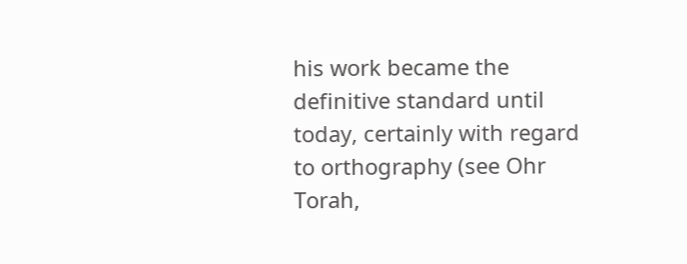his work became the definitive standard until today, certainly with regard to orthography (see Ohr Torah,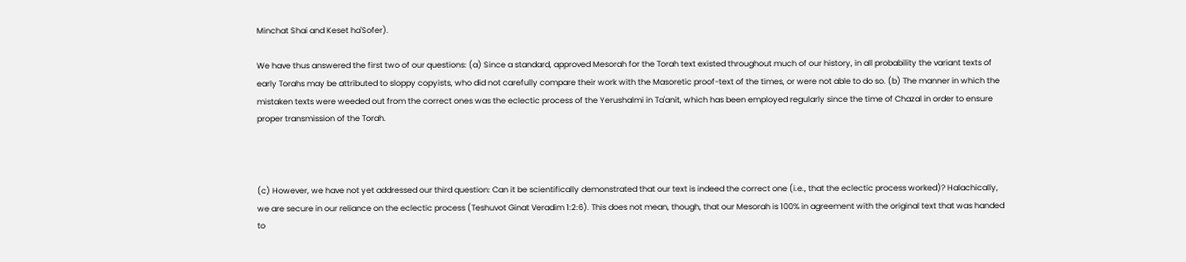Minchat Shai and Keset ha'Sofer).

We have thus answered the first two of our questions: (a) Since a standard, approved Mesorah for the Torah text existed throughout much of our history, in all probability the variant texts of early Torahs may be attributed to sloppy copyists, who did not carefully compare their work with the Masoretic proof-text of the times, or were not able to do so. (b) The manner in which the mistaken texts were weeded out from the correct ones was the eclectic process of the Yerushalmi in Ta'anit, which has been employed regularly since the time of Chazal in order to ensure proper transmission of the Torah.



(c) However, we have not yet addressed our third question: Can it be scientifically demonstrated that our text is indeed the correct one (i.e., that the eclectic process worked)? Halachically, we are secure in our reliance on the eclectic process (Teshuvot Ginat Veradim 1:2:6). This does not mean, though, that our Mesorah is 100% in agreement with the original text that was handed to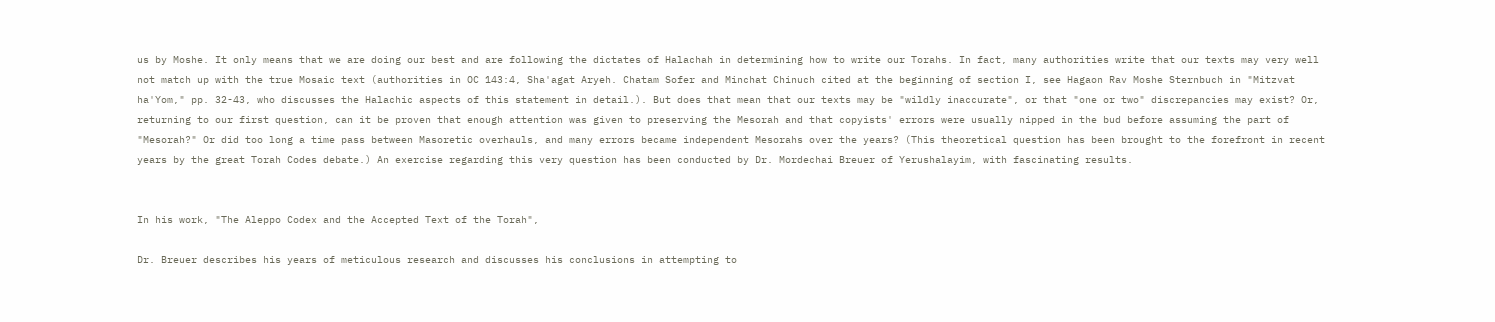us by Moshe. It only means that we are doing our best and are following the dictates of Halachah in determining how to write our Torahs. In fact, many authorities write that our texts may very well not match up with the true Mosaic text (authorities in OC 143:4, Sha'agat Aryeh. Chatam Sofer and Minchat Chinuch cited at the beginning of section I, see Hagaon Rav Moshe Sternbuch in "Mitzvat ha'Yom," pp. 32-43, who discusses the Halachic aspects of this statement in detail.). But does that mean that our texts may be "wildly inaccurate", or that "one or two" discrepancies may exist? Or, returning to our first question, can it be proven that enough attention was given to preserving the Mesorah and that copyists' errors were usually nipped in the bud before assuming the part of "Mesorah?" Or did too long a time pass between Masoretic overhauls, and many errors became independent Mesorahs over the years? (This theoretical question has been brought to the forefront in recent years by the great Torah Codes debate.) An exercise regarding this very question has been conducted by Dr. Mordechai Breuer of Yerushalayim, with fascinating results.


In his work, "The Aleppo Codex and the Accepted Text of the Torah",

Dr. Breuer describes his years of meticulous research and discusses his conclusions in attempting to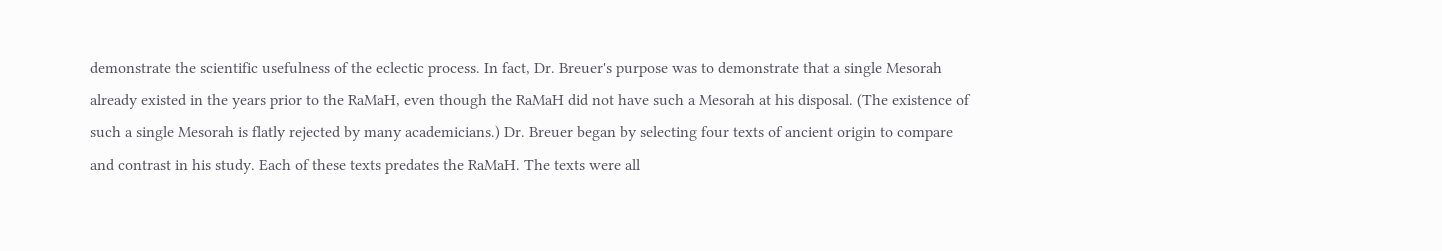demonstrate the scientific usefulness of the eclectic process. In fact, Dr. Breuer's purpose was to demonstrate that a single Mesorah already existed in the years prior to the RaMaH, even though the RaMaH did not have such a Mesorah at his disposal. (The existence of such a single Mesorah is flatly rejected by many academicians.) Dr. Breuer began by selecting four texts of ancient origin to compare and contrast in his study. Each of these texts predates the RaMaH. The texts were all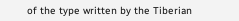of the type written by the Tiberian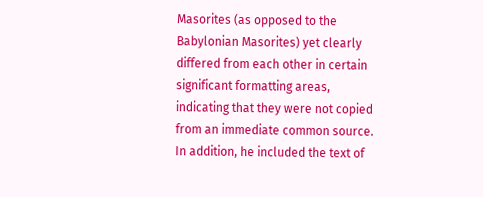Masorites (as opposed to the Babylonian Masorites) yet clearly differed from each other in certain significant formatting areas, indicating that they were not copied from an immediate common source. In addition, he included the text of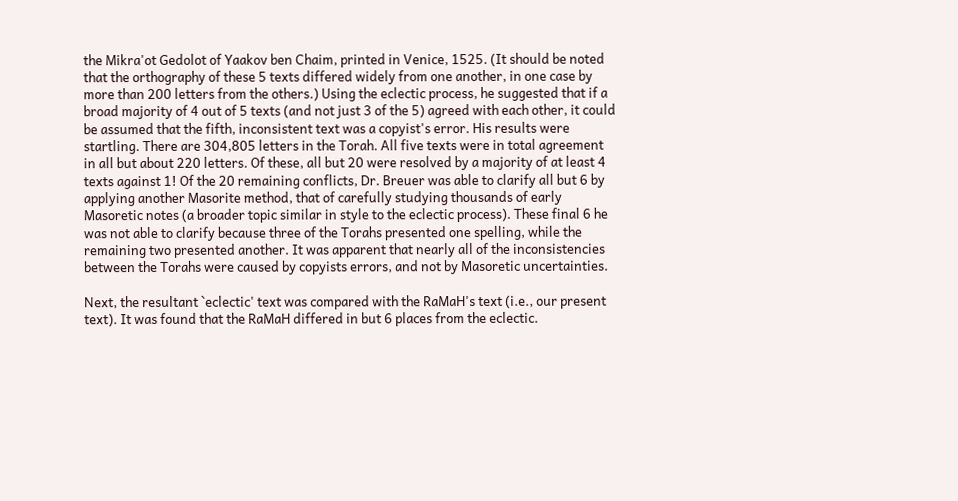the Mikra'ot Gedolot of Yaakov ben Chaim, printed in Venice, 1525. (It should be noted that the orthography of these 5 texts differed widely from one another, in one case by more than 200 letters from the others.) Using the eclectic process, he suggested that if a broad majority of 4 out of 5 texts (and not just 3 of the 5) agreed with each other, it could be assumed that the fifth, inconsistent text was a copyist's error. His results were startling. There are 304,805 letters in the Torah. All five texts were in total agreement in all but about 220 letters. Of these, all but 20 were resolved by a majority of at least 4 texts against 1! Of the 20 remaining conflicts, Dr. Breuer was able to clarify all but 6 by applying another Masorite method, that of carefully studying thousands of early Masoretic notes (a broader topic similar in style to the eclectic process). These final 6 he was not able to clarify because three of the Torahs presented one spelling, while the remaining two presented another. It was apparent that nearly all of the inconsistencies between the Torahs were caused by copyists errors, and not by Masoretic uncertainties.

Next, the resultant `eclectic' text was compared with the RaMaH's text (i.e., our present text). It was found that the RaMaH differed in but 6 places from the eclectic.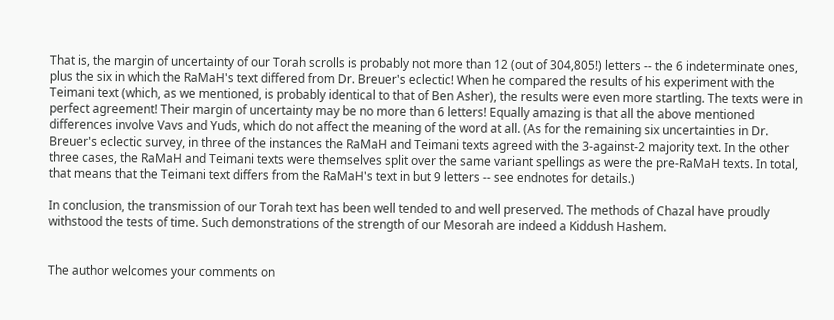That is, the margin of uncertainty of our Torah scrolls is probably not more than 12 (out of 304,805!) letters -- the 6 indeterminate ones, plus the six in which the RaMaH's text differed from Dr. Breuer's eclectic! When he compared the results of his experiment with the Teimani text (which, as we mentioned, is probably identical to that of Ben Asher), the results were even more startling. The texts were in perfect agreement! Their margin of uncertainty may be no more than 6 letters! Equally amazing is that all the above mentioned differences involve Vavs and Yuds, which do not affect the meaning of the word at all. (As for the remaining six uncertainties in Dr. Breuer's eclectic survey, in three of the instances the RaMaH and Teimani texts agreed with the 3-against-2 majority text. In the other three cases, the RaMaH and Teimani texts were themselves split over the same variant spellings as were the pre-RaMaH texts. In total, that means that the Teimani text differs from the RaMaH's text in but 9 letters -- see endnotes for details.)

In conclusion, the transmission of our Torah text has been well tended to and well preserved. The methods of Chazal have proudly withstood the tests of time. Such demonstrations of the strength of our Mesorah are indeed a Kiddush Hashem.


The author welcomes your comments on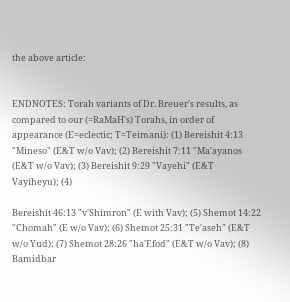the above article:


ENDNOTES: Torah variants of Dr. Breuer's results, as compared to our (=RaMaH's) Torahs, in order of appearance (E=eclectic; T=Teimani): (1) Bereishit 4:13 "Mineso" (E&T w/o Vav); (2) Bereishit 7:11 "Ma'ayanos (E&T w/o Vav); (3) Bereishit 9:29 "Vayehi" (E&T Vayiheyu); (4)

Bereishit 46:13 "v'Shimron" (E with Vav); (5) Shemot 14:22 "Chomah" (E w/o Vav); (6) Shemot 25:31 "Te'aseh" (E&T w/o Yud); (7) Shemot 28:26 "ha'Efod" (E&T w/o Vav); (8) Bamidbar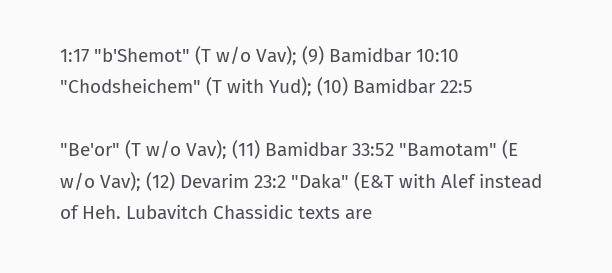1:17 "b'Shemot" (T w/o Vav); (9) Bamidbar 10:10 "Chodsheichem" (T with Yud); (10) Bamidbar 22:5

"Be'or" (T w/o Vav); (11) Bamidbar 33:52 "Bamotam" (E w/o Vav); (12) Devarim 23:2 "Daka" (E&T with Alef instead of Heh. Lubavitch Chassidic texts are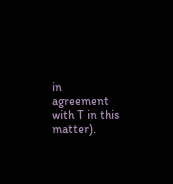in agreement with T in this matter).